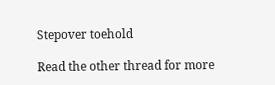Stepover toehold

Read the other thread for more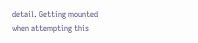detail. Getting mounted when attempting this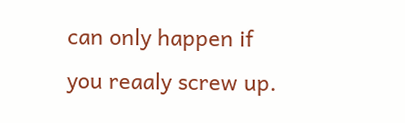can only happen if you reaaly screw up.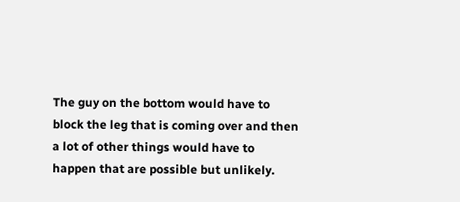The guy on the bottom would have to block the leg that is coming over and then a lot of other things would have to happen that are possible but unlikely.